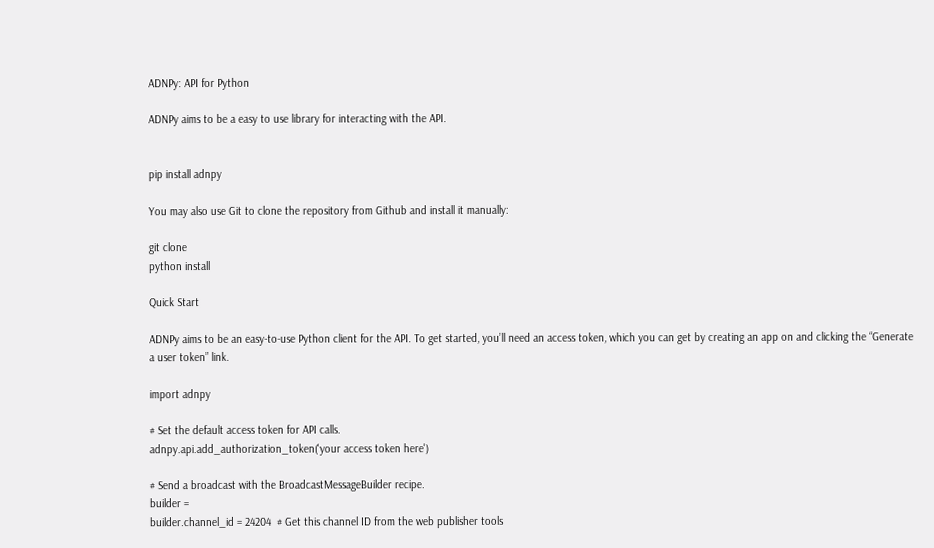ADNPy: API for Python

ADNPy aims to be a easy to use library for interacting with the API.


pip install adnpy

You may also use Git to clone the repository from Github and install it manually:

git clone
python install

Quick Start

ADNPy aims to be an easy-to-use Python client for the API. To get started, you’ll need an access token, which you can get by creating an app on and clicking the “Generate a user token” link.

import adnpy

# Set the default access token for API calls.
adnpy.api.add_authorization_token('your access token here')

# Send a broadcast with the BroadcastMessageBuilder recipe.
builder =
builder.channel_id = 24204  # Get this channel ID from the web publisher tools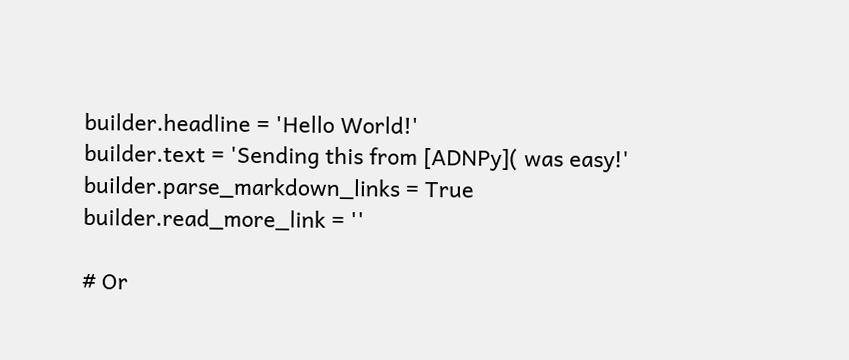builder.headline = 'Hello World!'
builder.text = 'Sending this from [ADNPy]( was easy!'
builder.parse_markdown_links = True
builder.read_more_link = ''

# Or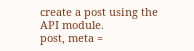create a post using the API module.
post, meta =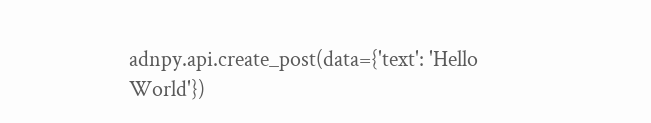adnpy.api.create_post(data={'text': 'Hello World'})